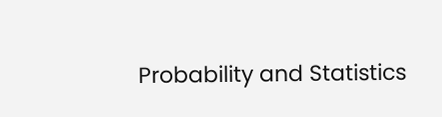Probability and Statistics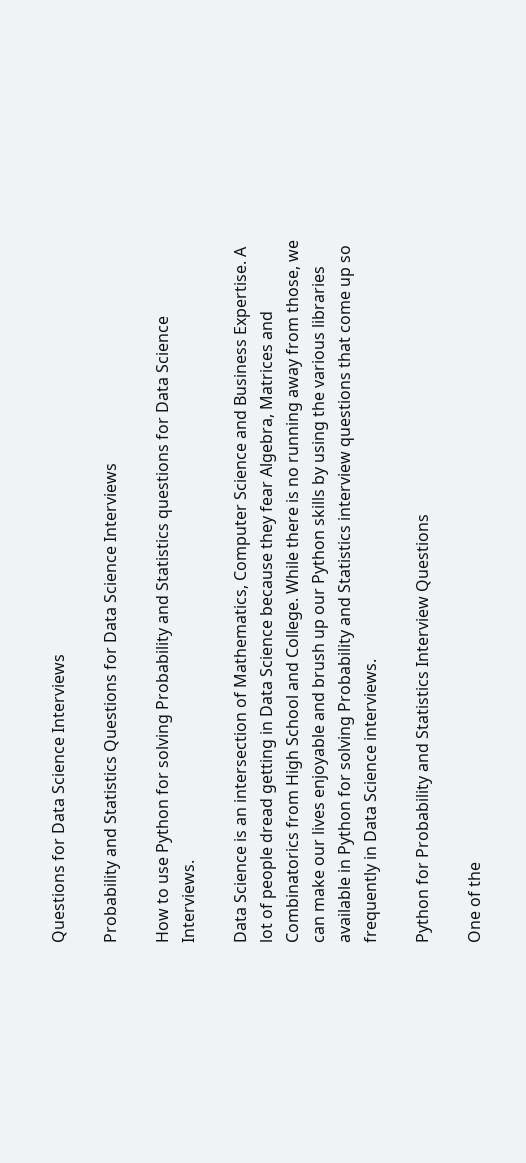Questions for Data Science Interviews

Probability and Statistics Questions for Data Science Interviews

How to use Python for solving Probability and Statistics questions for Data Science Interviews.

Data Science is an intersection of Mathematics, Computer Science and Business Expertise. A lot of people dread getting in Data Science because they fear Algebra, Matrices and Combinatorics from High School and College. While there is no running away from those, we can make our lives enjoyable and brush up our Python skills by using the various libraries available in Python for solving Probability and Statistics interview questions that come up so frequently in Data Science interviews.

Python for Probability and Statistics Interview Questions

One of the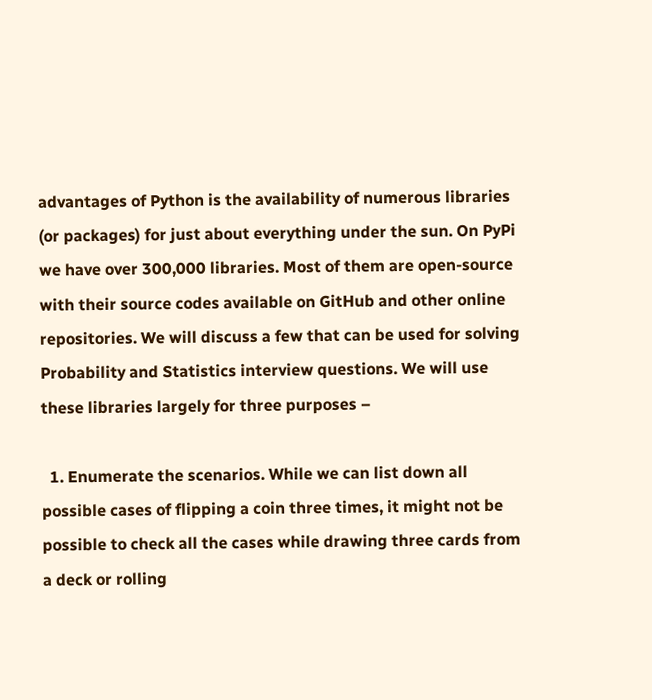advantages of Python is the availability of numerous libraries (or packages) for just about everything under the sun. On PyPi we have over 300,000 libraries. Most of them are open-source with their source codes available on GitHub and other online repositories. We will discuss a few that can be used for solving Probability and Statistics interview questions. We will use these libraries largely for three purposes –

  1. Enumerate the scenarios. While we can list down all possible cases of flipping a coin three times, it might not be possible to check all the cases while drawing three cards from a deck or rolling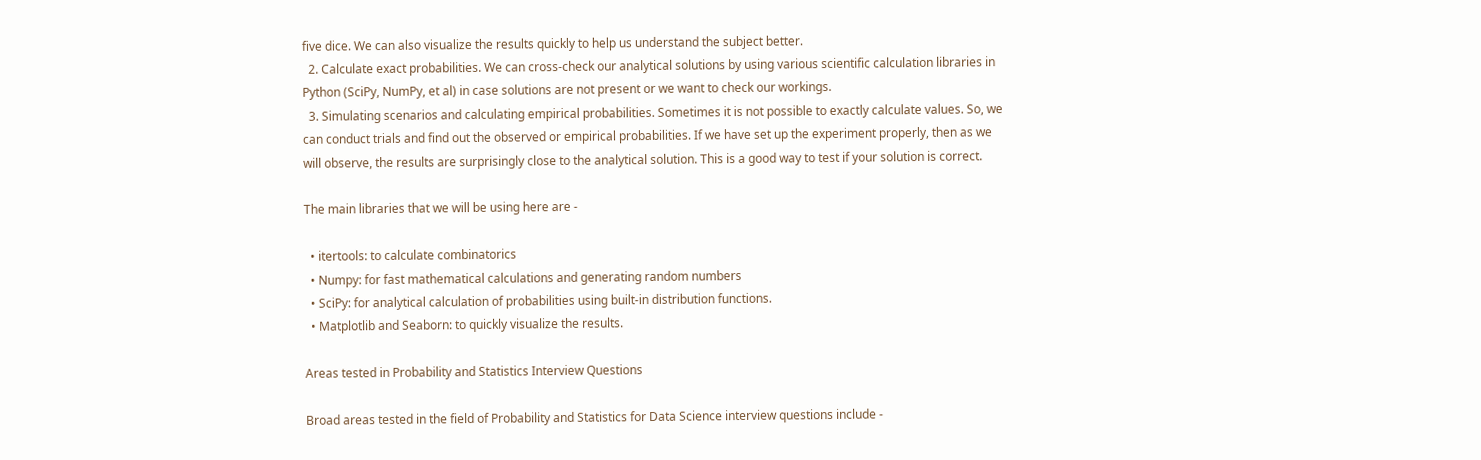five dice. We can also visualize the results quickly to help us understand the subject better.
  2. Calculate exact probabilities. We can cross-check our analytical solutions by using various scientific calculation libraries in Python (SciPy, NumPy, et al) in case solutions are not present or we want to check our workings.
  3. Simulating scenarios and calculating empirical probabilities. Sometimes it is not possible to exactly calculate values. So, we can conduct trials and find out the observed or empirical probabilities. If we have set up the experiment properly, then as we will observe, the results are surprisingly close to the analytical solution. This is a good way to test if your solution is correct.

The main libraries that we will be using here are -

  • itertools: to calculate combinatorics
  • Numpy: for fast mathematical calculations and generating random numbers
  • SciPy: for analytical calculation of probabilities using built-in distribution functions.
  • Matplotlib and Seaborn: to quickly visualize the results.

Areas tested in Probability and Statistics Interview Questions

Broad areas tested in the field of Probability and Statistics for Data Science interview questions include -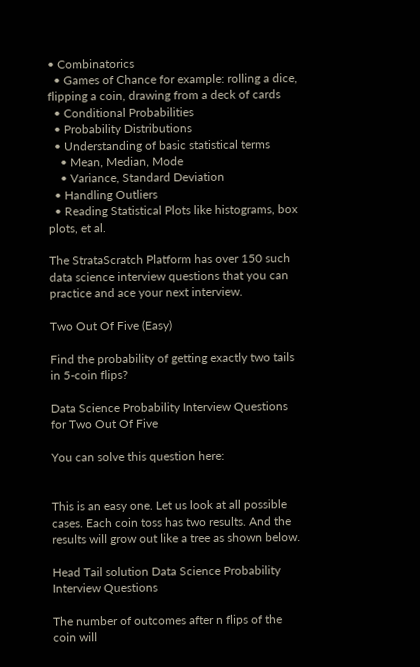• Combinatorics
  • Games of Chance for example: rolling a dice, flipping a coin, drawing from a deck of cards
  • Conditional Probabilities
  • Probability Distributions
  • Understanding of basic statistical terms
    • Mean, Median, Mode
    • Variance, Standard Deviation
  • Handling Outliers
  • Reading Statistical Plots like histograms, box plots, et al.

The StrataScratch Platform has over 150 such data science interview questions that you can practice and ace your next interview.

Two Out Of Five (Easy)

Find the probability of getting exactly two tails in 5-coin flips?

Data Science Probability Interview Questions for Two Out Of Five

You can solve this question here:


This is an easy one. Let us look at all possible cases. Each coin toss has two results. And the results will grow out like a tree as shown below.

Head Tail solution Data Science Probability Interview Questions

The number of outcomes after n flips of the coin will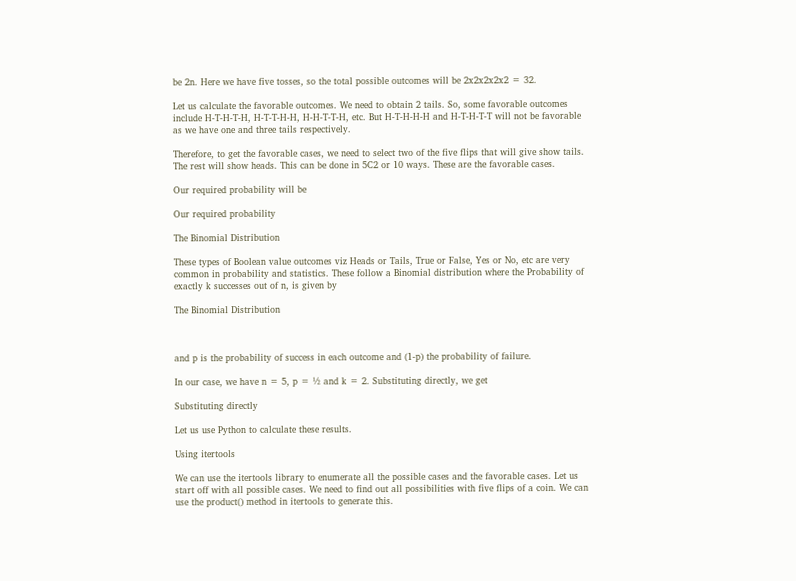be 2n. Here we have five tosses, so the total possible outcomes will be 2x2x2x2x2 = 32.

Let us calculate the favorable outcomes. We need to obtain 2 tails. So, some favorable outcomes include H-T-H-T-H, H-T-T-H-H, H-H-T-T-H, etc. But H-T-H-H-H and H-T-H-T-T will not be favorable as we have one and three tails respectively.

Therefore, to get the favorable cases, we need to select two of the five flips that will give show tails. The rest will show heads. This can be done in 5C2 or 10 ways. These are the favorable cases.

Our required probability will be

Our required probability

The Binomial Distribution

These types of Boolean value outcomes viz Heads or Tails, True or False, Yes or No, etc are very common in probability and statistics. These follow a Binomial distribution where the Probability of exactly k successes out of n, is given by

The Binomial Distribution



and p is the probability of success in each outcome and (1-p) the probability of failure.

In our case, we have n = 5, p = ½ and k = 2. Substituting directly, we get

Substituting directly

Let us use Python to calculate these results.

Using itertools

We can use the itertools library to enumerate all the possible cases and the favorable cases. Let us start off with all possible cases. We need to find out all possibilities with five flips of a coin. We can use the product() method in itertools to generate this.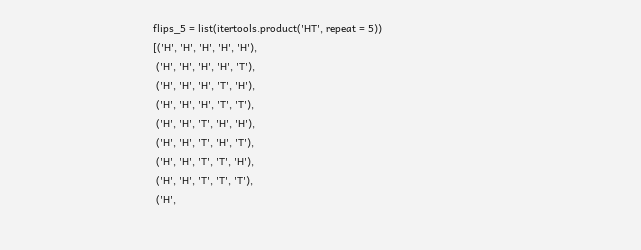flips_5 = list(itertools.product('HT', repeat = 5))
[('H', 'H', 'H', 'H', 'H'),
 ('H', 'H', 'H', 'H', 'T'),
 ('H', 'H', 'H', 'T', 'H'),
 ('H', 'H', 'H', 'T', 'T'),
 ('H', 'H', 'T', 'H', 'H'),
 ('H', 'H', 'T', 'H', 'T'),
 ('H', 'H', 'T', 'T', 'H'),
 ('H', 'H', 'T', 'T', 'T'),
 ('H',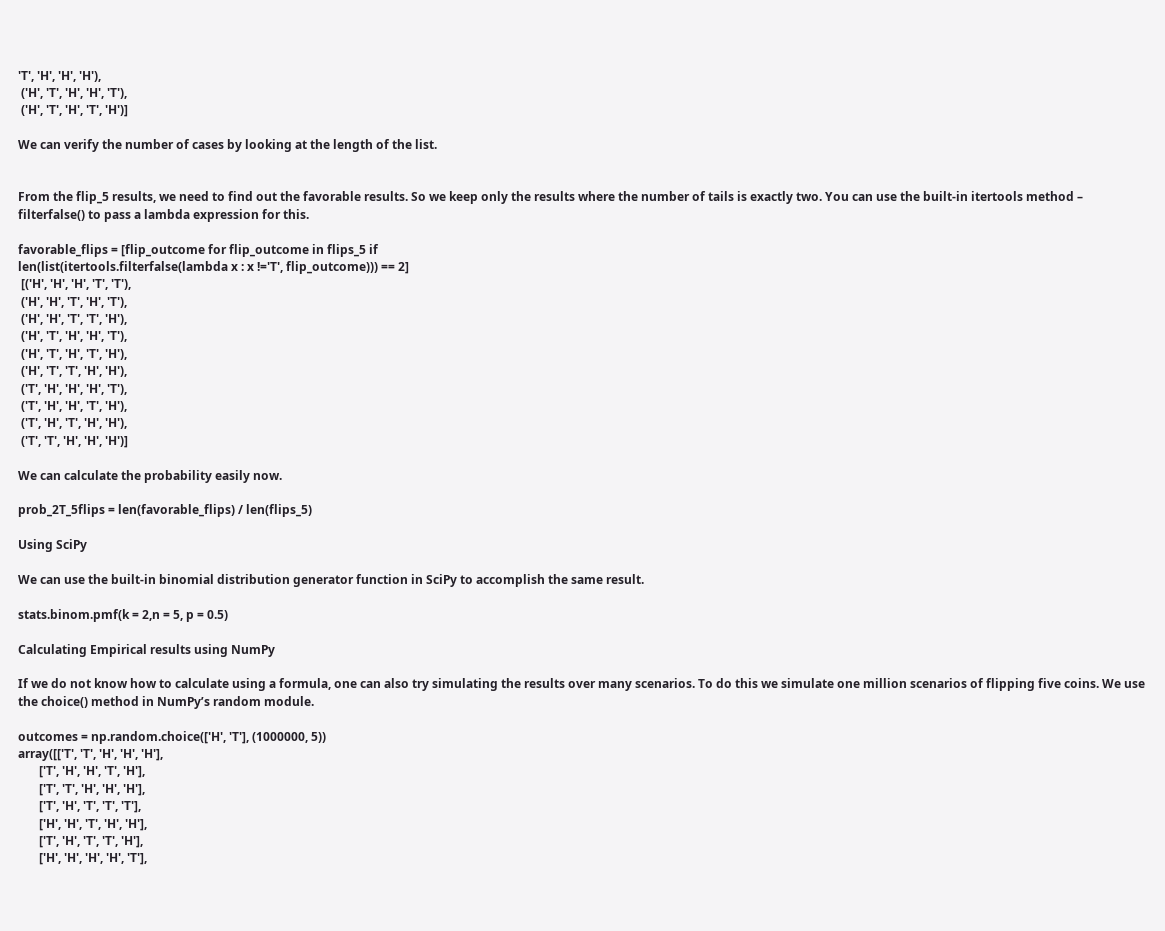'T', 'H', 'H', 'H'),
 ('H', 'T', 'H', 'H', 'T'),
 ('H', 'T', 'H', 'T', 'H')]

We can verify the number of cases by looking at the length of the list.


From the flip_5 results, we need to find out the favorable results. So we keep only the results where the number of tails is exactly two. You can use the built-in itertools method – filterfalse() to pass a lambda expression for this.

favorable_flips = [flip_outcome for flip_outcome in flips_5 if
len(list(itertools.filterfalse(lambda x : x !='T', flip_outcome))) == 2]
 [('H', 'H', 'H', 'T', 'T'),
 ('H', 'H', 'T', 'H', 'T'),
 ('H', 'H', 'T', 'T', 'H'),
 ('H', 'T', 'H', 'H', 'T'),
 ('H', 'T', 'H', 'T', 'H'),
 ('H', 'T', 'T', 'H', 'H'),
 ('T', 'H', 'H', 'H', 'T'),
 ('T', 'H', 'H', 'T', 'H'),
 ('T', 'H', 'T', 'H', 'H'),
 ('T', 'T', 'H', 'H', 'H')]

We can calculate the probability easily now.

prob_2T_5flips = len(favorable_flips) / len(flips_5)

Using SciPy

We can use the built-in binomial distribution generator function in SciPy to accomplish the same result.

stats.binom.pmf(k = 2,n = 5, p = 0.5)

Calculating Empirical results using NumPy

If we do not know how to calculate using a formula, one can also try simulating the results over many scenarios. To do this we simulate one million scenarios of flipping five coins. We use the choice() method in NumPy’s random module.

outcomes = np.random.choice(['H', 'T'], (1000000, 5))
array([['T', 'T', 'H', 'H', 'H'],
       ['T', 'H', 'H', 'T', 'H'],
       ['T', 'T', 'H', 'H', 'H'],
       ['T', 'H', 'T', 'T', 'T'],
       ['H', 'H', 'T', 'H', 'H'],
       ['T', 'H', 'T', 'T', 'H'],
       ['H', 'H', 'H', 'H', 'T'],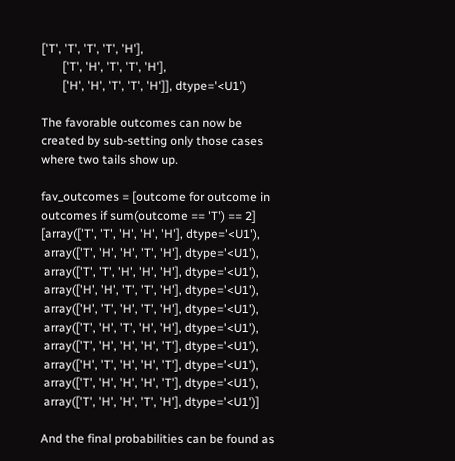['T', 'T', 'T', 'T', 'H'],
       ['T', 'H', 'T', 'T', 'H'],
       ['H', 'H', 'T', 'T', 'H']], dtype='<U1')

The favorable outcomes can now be created by sub-setting only those cases where two tails show up.

fav_outcomes = [outcome for outcome in outcomes if sum(outcome == 'T') == 2]
[array(['T', 'T', 'H', 'H', 'H'], dtype='<U1'),
 array(['T', 'H', 'H', 'T', 'H'], dtype='<U1'),
 array(['T', 'T', 'H', 'H', 'H'], dtype='<U1'),
 array(['H', 'H', 'T', 'T', 'H'], dtype='<U1'),
 array(['H', 'T', 'H', 'T', 'H'], dtype='<U1'),
 array(['T', 'H', 'T', 'H', 'H'], dtype='<U1'),
 array(['T', 'H', 'H', 'H', 'T'], dtype='<U1'),
 array(['H', 'T', 'H', 'H', 'T'], dtype='<U1'),
 array(['T', 'H', 'H', 'H', 'T'], dtype='<U1'),
 array(['T', 'H', 'H', 'T', 'H'], dtype='<U1')]

And the final probabilities can be found as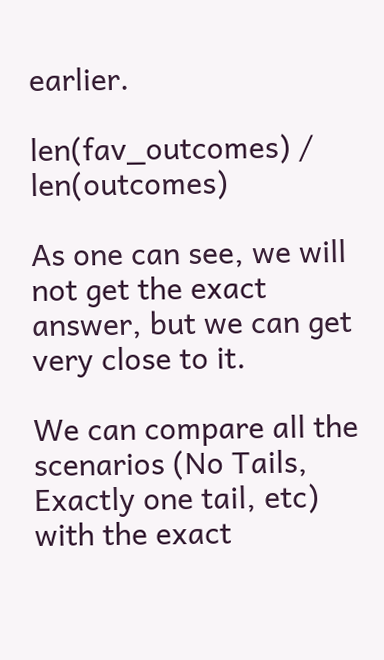earlier.

len(fav_outcomes) / len(outcomes)

As one can see, we will not get the exact answer, but we can get very close to it.

We can compare all the scenarios (No Tails, Exactly one tail, etc) with the exact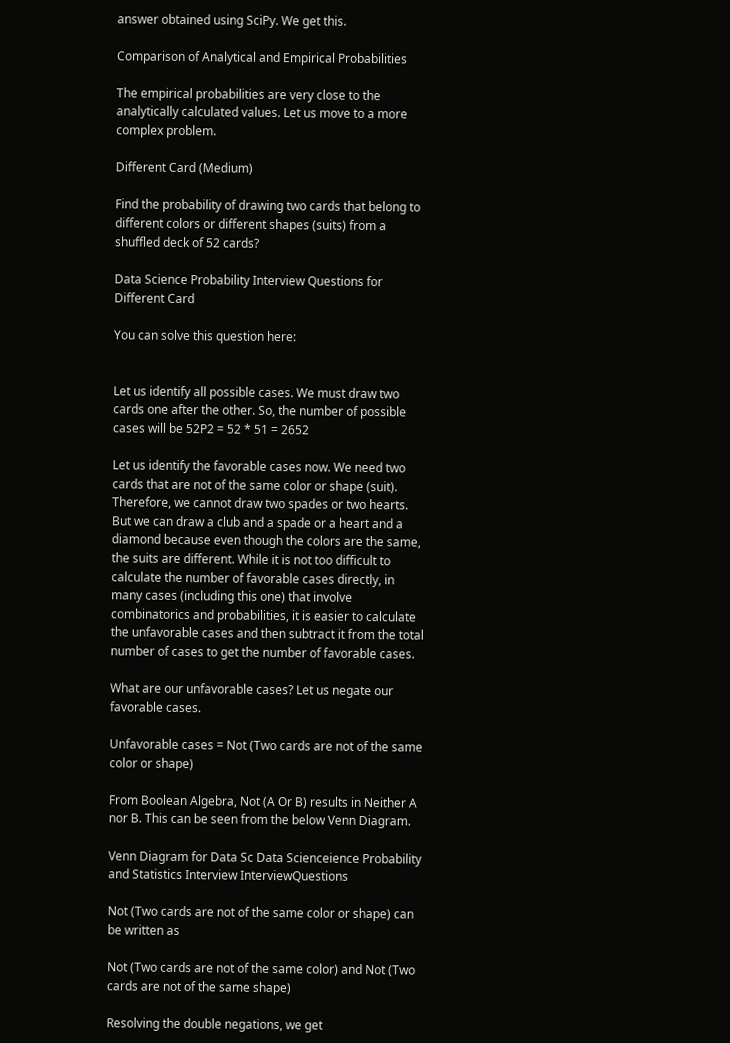answer obtained using SciPy. We get this.

Comparison of Analytical and Empirical Probabilities

The empirical probabilities are very close to the analytically calculated values. Let us move to a more complex problem.

Different Card (Medium)

Find the probability of drawing two cards that belong to different colors or different shapes (suits) from a shuffled deck of 52 cards?

Data Science Probability Interview Questions for Different Card

You can solve this question here:


Let us identify all possible cases. We must draw two cards one after the other. So, the number of possible cases will be 52P2 = 52 * 51 = 2652

Let us identify the favorable cases now. We need two cards that are not of the same color or shape (suit). Therefore, we cannot draw two spades or two hearts. But we can draw a club and a spade or a heart and a diamond because even though the colors are the same, the suits are different. While it is not too difficult to calculate the number of favorable cases directly, in many cases (including this one) that involve combinatorics and probabilities, it is easier to calculate the unfavorable cases and then subtract it from the total number of cases to get the number of favorable cases.

What are our unfavorable cases? Let us negate our favorable cases.

Unfavorable cases = Not (Two cards are not of the same color or shape)

From Boolean Algebra, Not (A Or B) results in Neither A nor B. This can be seen from the below Venn Diagram.

Venn Diagram for Data Sc Data Scienceience Probability and Statistics Interview InterviewQuestions

Not (Two cards are not of the same color or shape) can be written as

Not (Two cards are not of the same color) and Not (Two cards are not of the same shape)

Resolving the double negations, we get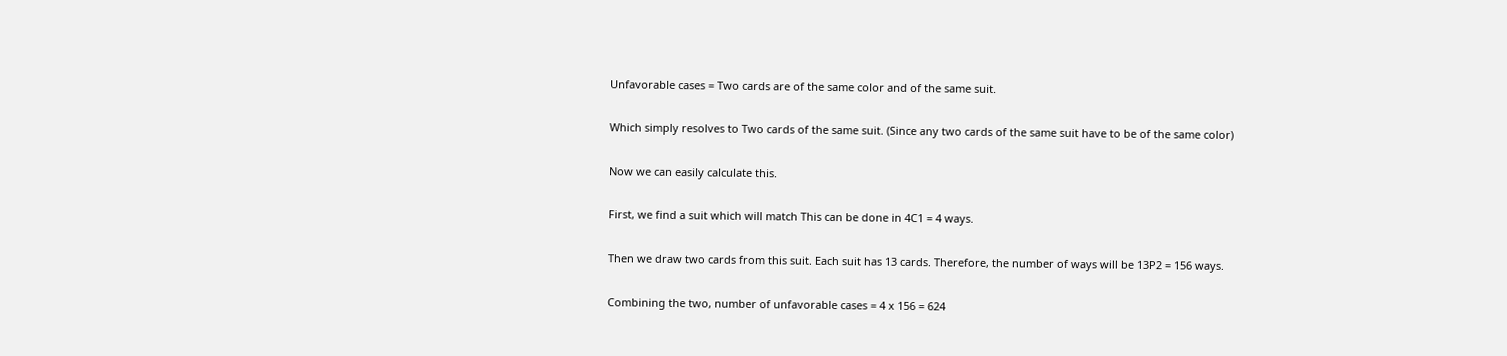Unfavorable cases = Two cards are of the same color and of the same suit.

Which simply resolves to Two cards of the same suit. (Since any two cards of the same suit have to be of the same color)

Now we can easily calculate this.

First, we find a suit which will match This can be done in 4C1 = 4 ways.

Then we draw two cards from this suit. Each suit has 13 cards. Therefore, the number of ways will be 13P2 = 156 ways.

Combining the two, number of unfavorable cases = 4 x 156 = 624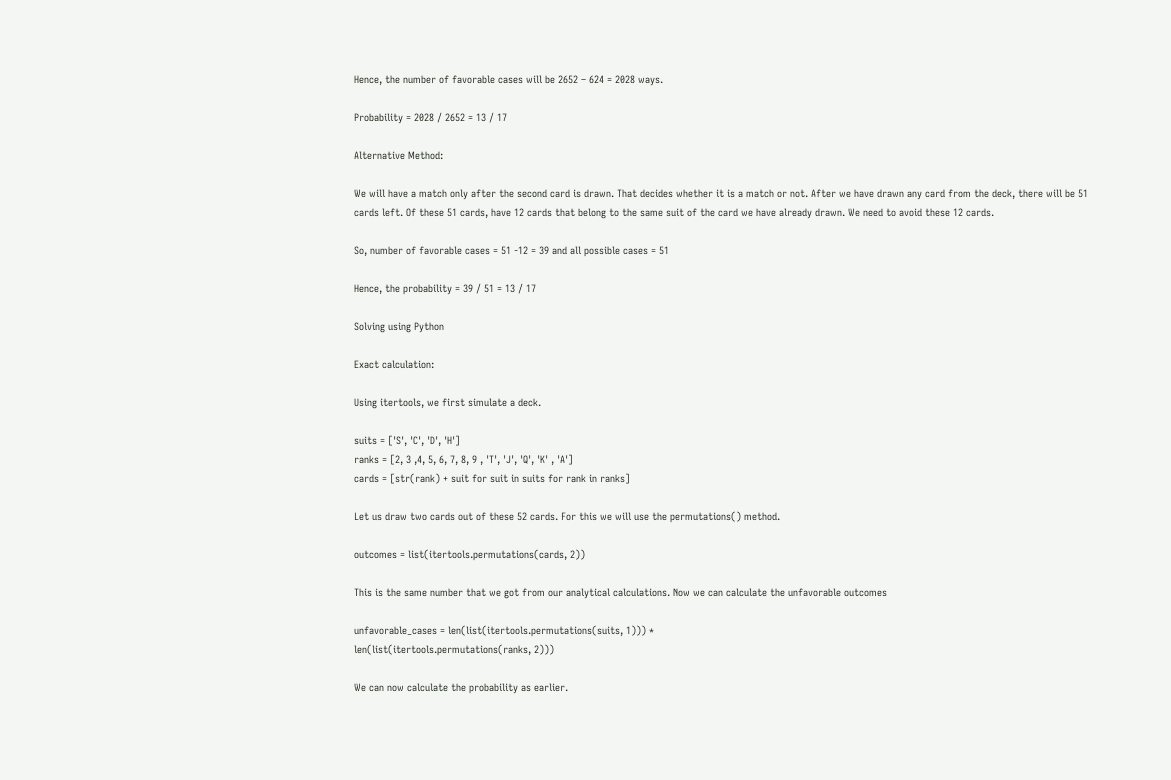Hence, the number of favorable cases will be 2652 – 624 = 2028 ways.

Probability = 2028 / 2652 = 13 / 17

Alternative Method:

We will have a match only after the second card is drawn. That decides whether it is a match or not. After we have drawn any card from the deck, there will be 51 cards left. Of these 51 cards, have 12 cards that belong to the same suit of the card we have already drawn. We need to avoid these 12 cards.

So, number of favorable cases = 51 -12 = 39 and all possible cases = 51

Hence, the probability = 39 / 51 = 13 / 17

Solving using Python

Exact calculation:

Using itertools, we first simulate a deck.

suits = ['S', 'C', 'D', 'H']
ranks = [2, 3 ,4, 5, 6, 7, 8, 9 , 'T', 'J', 'Q', 'K' , 'A']
cards = [str(rank) + suit for suit in suits for rank in ranks]

Let us draw two cards out of these 52 cards. For this we will use the permutations() method.

outcomes = list(itertools.permutations(cards, 2))

This is the same number that we got from our analytical calculations. Now we can calculate the unfavorable outcomes

unfavorable_cases = len(list(itertools.permutations(suits, 1))) *
len(list(itertools.permutations(ranks, 2)))

We can now calculate the probability as earlier.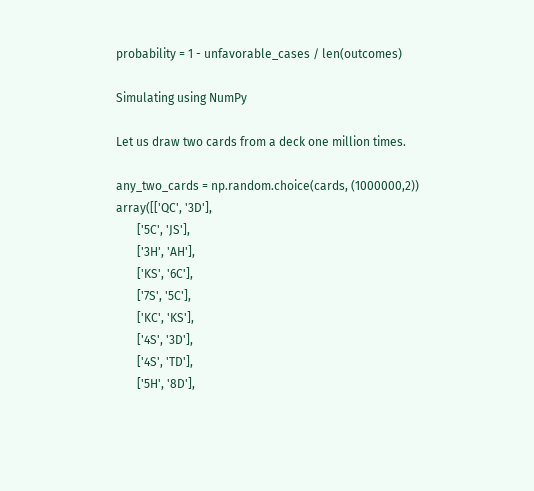probability = 1 - unfavorable_cases / len(outcomes)

Simulating using NumPy

Let us draw two cards from a deck one million times.

any_two_cards = np.random.choice(cards, (1000000,2))
array([['QC', '3D'],
       ['5C', 'JS'],
       ['3H', 'AH'],
       ['KS', '6C'],
       ['7S', '5C'],
       ['KC', 'KS'],
       ['4S', '3D'],
       ['4S', 'TD'],
       ['5H', '8D'],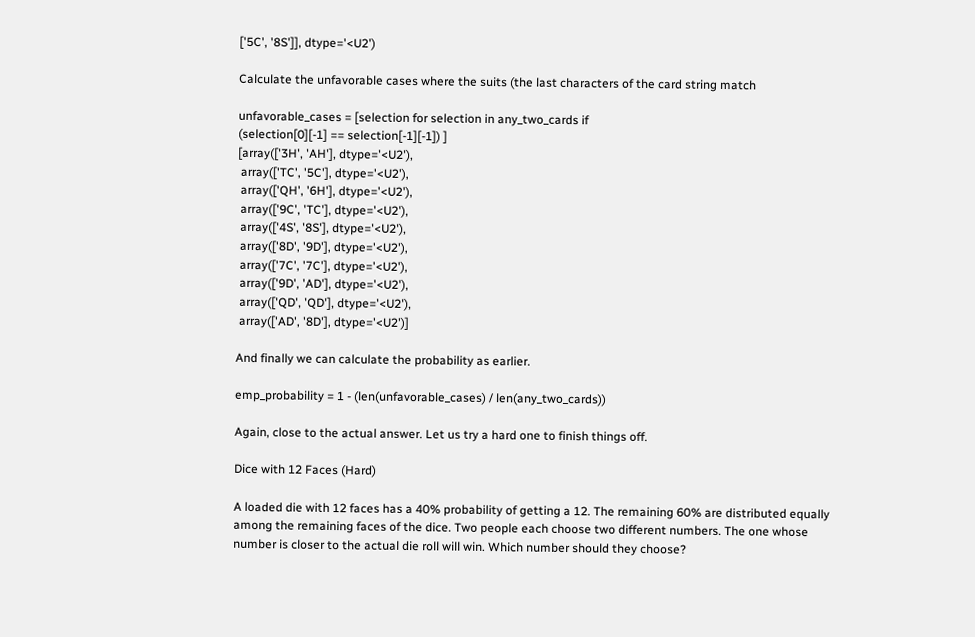['5C', '8S']], dtype='<U2')

Calculate the unfavorable cases where the suits (the last characters of the card string match

unfavorable_cases = [selection for selection in any_two_cards if
(selection[0][-1] == selection[-1][-1]) ]
[array(['3H', 'AH'], dtype='<U2'),
 array(['TC', '5C'], dtype='<U2'),
 array(['QH', '6H'], dtype='<U2'),
 array(['9C', 'TC'], dtype='<U2'),
 array(['4S', '8S'], dtype='<U2'),
 array(['8D', '9D'], dtype='<U2'),
 array(['7C', '7C'], dtype='<U2'),
 array(['9D', 'AD'], dtype='<U2'),
 array(['QD', 'QD'], dtype='<U2'),
 array(['AD', '8D'], dtype='<U2')]

And finally we can calculate the probability as earlier.

emp_probability = 1 - (len(unfavorable_cases) / len(any_two_cards))

Again, close to the actual answer. Let us try a hard one to finish things off.

Dice with 12 Faces (Hard)

A loaded die with 12 faces has a 40% probability of getting a 12. The remaining 60% are distributed equally among the remaining faces of the dice. Two people each choose two different numbers. The one whose number is closer to the actual die roll will win. Which number should they choose?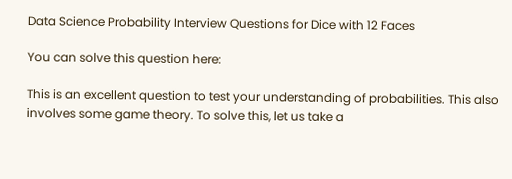Data Science Probability Interview Questions for Dice with 12 Faces

You can solve this question here:

This is an excellent question to test your understanding of probabilities. This also involves some game theory. To solve this, let us take a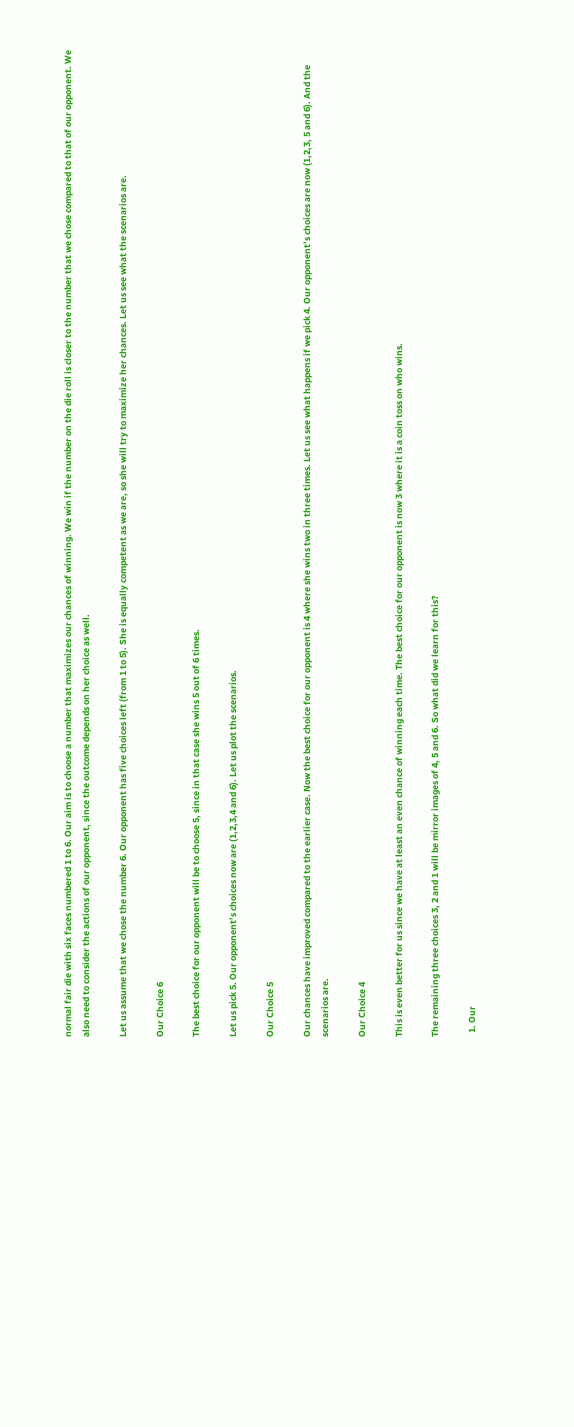normal fair die with six faces numbered 1 to 6. Our aim is to choose a number that maximizes our chances of winning. We win if the number on the die roll is closer to the number that we chose compared to that of our opponent. We also need to consider the actions of our opponent, since the outcome depends on her choice as well.

Let us assume that we chose the number 6. Our opponent has five choices left (from 1 to 5). She is equally competent as we are, so she will try to maximize her chances. Let us see what the scenarios are.

Our Choice 6

The best choice for our opponent will be to choose 5, since in that case she wins 5 out of 6 times.

Let us pick 5. Our opponent’s choices now are (1,2,3,4 and 6). Let us plot the scenarios.

Our Choice 5

Our chances have improved compared to the earlier case. Now the best choice for our opponent is 4 where she wins two in three times. Let us see what happens if we pick 4. Our opponent’s choices are now (1,2,3, 5 and 6). And the scenarios are.

Our Choice 4

This is even better for us since we have at least an even chance of winning each time. The best choice for our opponent is now 3 where it is a coin toss on who wins.

The remaining three choices 3, 2 and 1 will be mirror images of 4, 5 and 6. So what did we learn for this?

  1. Our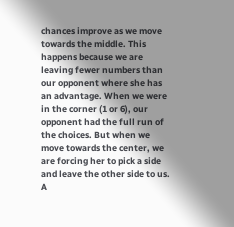chances improve as we move towards the middle. This happens because we are leaving fewer numbers than our opponent where she has an advantage. When we were in the corner (1 or 6), our opponent had the full run of the choices. But when we move towards the center, we are forcing her to pick a side and leave the other side to us. A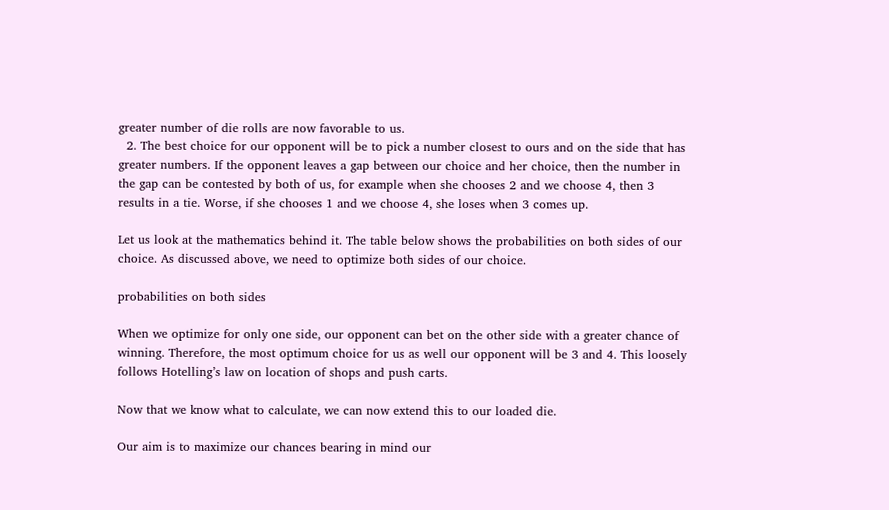greater number of die rolls are now favorable to us.
  2. The best choice for our opponent will be to pick a number closest to ours and on the side that has greater numbers. If the opponent leaves a gap between our choice and her choice, then the number in the gap can be contested by both of us, for example when she chooses 2 and we choose 4, then 3 results in a tie. Worse, if she chooses 1 and we choose 4, she loses when 3 comes up.

Let us look at the mathematics behind it. The table below shows the probabilities on both sides of our choice. As discussed above, we need to optimize both sides of our choice.

probabilities on both sides

When we optimize for only one side, our opponent can bet on the other side with a greater chance of winning. Therefore, the most optimum choice for us as well our opponent will be 3 and 4. This loosely follows Hotelling’s law on location of shops and push carts.

Now that we know what to calculate, we can now extend this to our loaded die.

Our aim is to maximize our chances bearing in mind our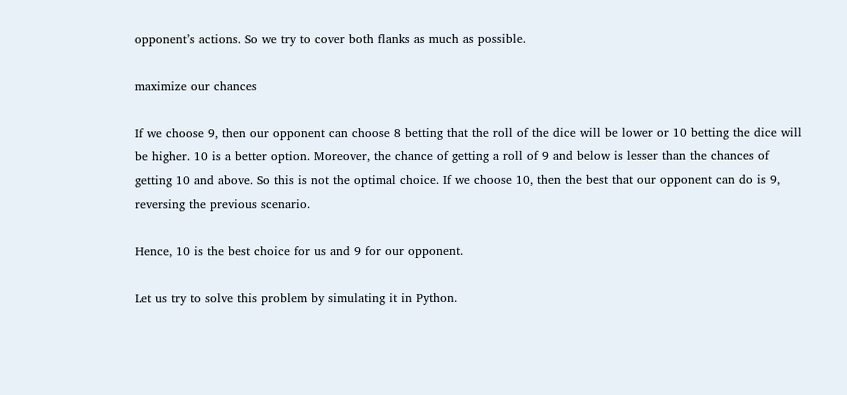opponent’s actions. So we try to cover both flanks as much as possible.

maximize our chances

If we choose 9, then our opponent can choose 8 betting that the roll of the dice will be lower or 10 betting the dice will be higher. 10 is a better option. Moreover, the chance of getting a roll of 9 and below is lesser than the chances of getting 10 and above. So this is not the optimal choice. If we choose 10, then the best that our opponent can do is 9, reversing the previous scenario.

Hence, 10 is the best choice for us and 9 for our opponent.

Let us try to solve this problem by simulating it in Python.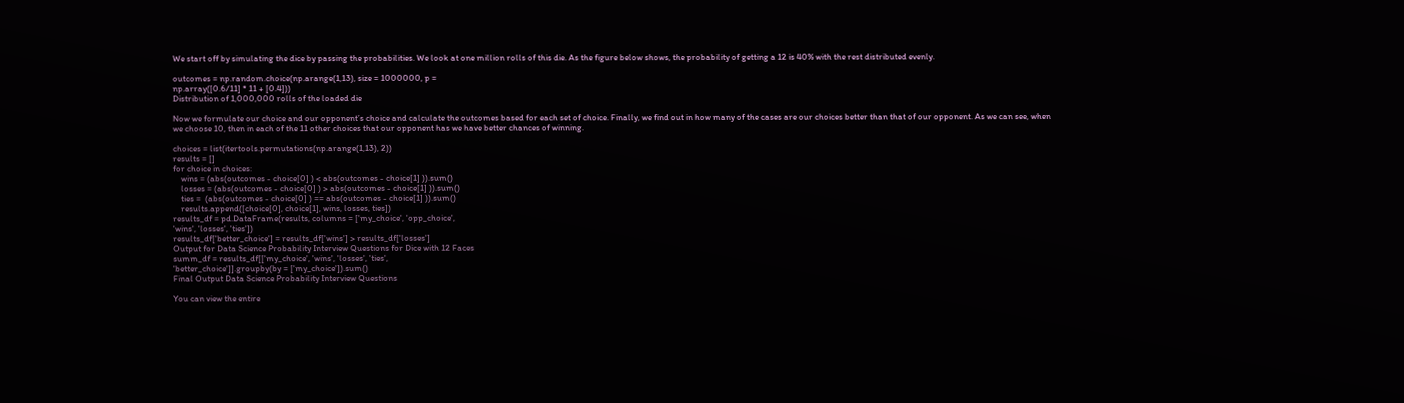We start off by simulating the dice by passing the probabilities. We look at one million rolls of this die. As the figure below shows, the probability of getting a 12 is 40% with the rest distributed evenly.

outcomes = np.random.choice(np.arange(1,13), size = 1000000, p =
np.array([0.6/11] * 11 + [0.4]))
Distribution of 1,000,000 rolls of the loaded die

Now we formulate our choice and our opponent’s choice and calculate the outcomes based for each set of choice. Finally, we find out in how many of the cases are our choices better than that of our opponent. As we can see, when we choose 10, then in each of the 11 other choices that our opponent has we have better chances of winning.

choices = list(itertools.permutations(np.arange(1,13), 2))
results = []
for choice in choices:
    wins = (abs(outcomes - choice[0] ) < abs(outcomes - choice[1] )).sum()
    losses = (abs(outcomes - choice[0] ) > abs(outcomes - choice[1] )).sum()
    ties =  (abs(outcomes - choice[0] ) == abs(outcomes - choice[1] )).sum()
    results.append([choice[0], choice[1], wins, losses, ties])
results_df = pd.DataFrame(results, columns = ['my_choice', 'opp_choice',
'wins', 'losses', 'ties'])
results_df['better_choice'] = results_df['wins'] > results_df['losses']
Output for Data Science Probability Interview Questions for Dice with 12 Faces
summ_df = results_df[['my_choice', 'wins', 'losses', 'ties',
'better_choice']].groupby(by = ['my_choice']).sum()
Final Output Data Science Probability Interview Questions

You can view the entire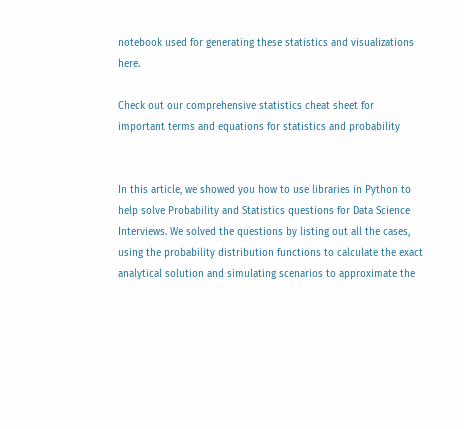notebook used for generating these statistics and visualizations here.

Check out our comprehensive statistics cheat sheet for important terms and equations for statistics and probability


In this article, we showed you how to use libraries in Python to help solve Probability and Statistics questions for Data Science Interviews. We solved the questions by listing out all the cases, using the probability distribution functions to calculate the exact analytical solution and simulating scenarios to approximate the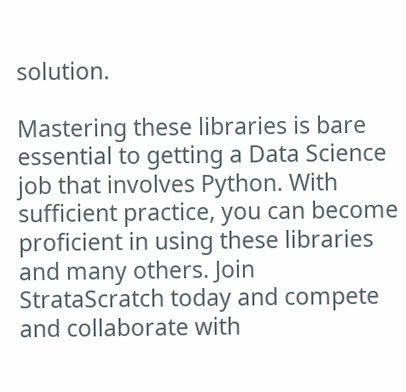solution.

Mastering these libraries is bare essential to getting a Data Science job that involves Python. With sufficient practice, you can become proficient in using these libraries and many others. Join StrataScratch today and compete and collaborate with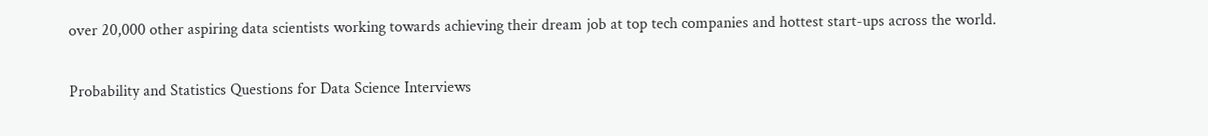over 20,000 other aspiring data scientists working towards achieving their dream job at top tech companies and hottest start-ups across the world.

Probability and Statistics Questions for Data Science Interviews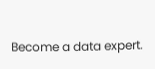Become a data expert.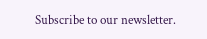Subscribe to our newsletter.